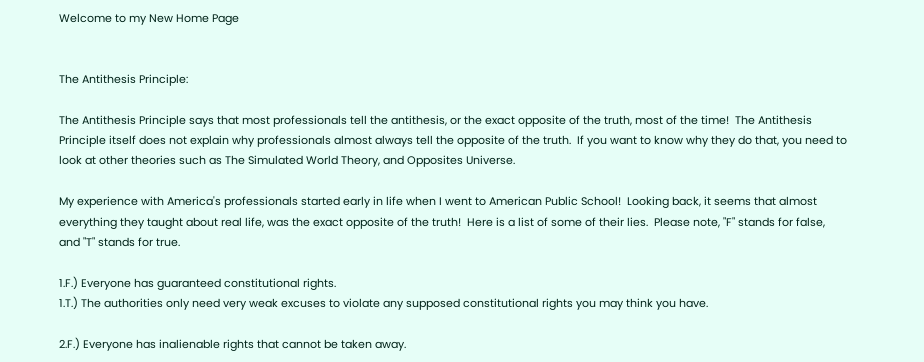Welcome to my New Home Page


The Antithesis Principle:

The Antithesis Principle says that most professionals tell the antithesis, or the exact opposite of the truth, most of the time!  The Antithesis Principle itself does not explain why professionals almost always tell the opposite of the truth.  If you want to know why they do that, you need to look at other theories such as The Simulated World Theory, and Opposites Universe.

My experience with America's professionals started early in life when I went to American Public School!  Looking back, it seems that almost everything they taught about real life, was the exact opposite of the truth!  Here is a list of some of their lies.  Please note, "F" stands for false, and "T" stands for true.

1.F.) Everyone has guaranteed constitutional rights.
1.T.) The authorities only need very weak excuses to violate any supposed constitutional rights you may think you have.

2.F.) Everyone has inalienable rights that cannot be taken away.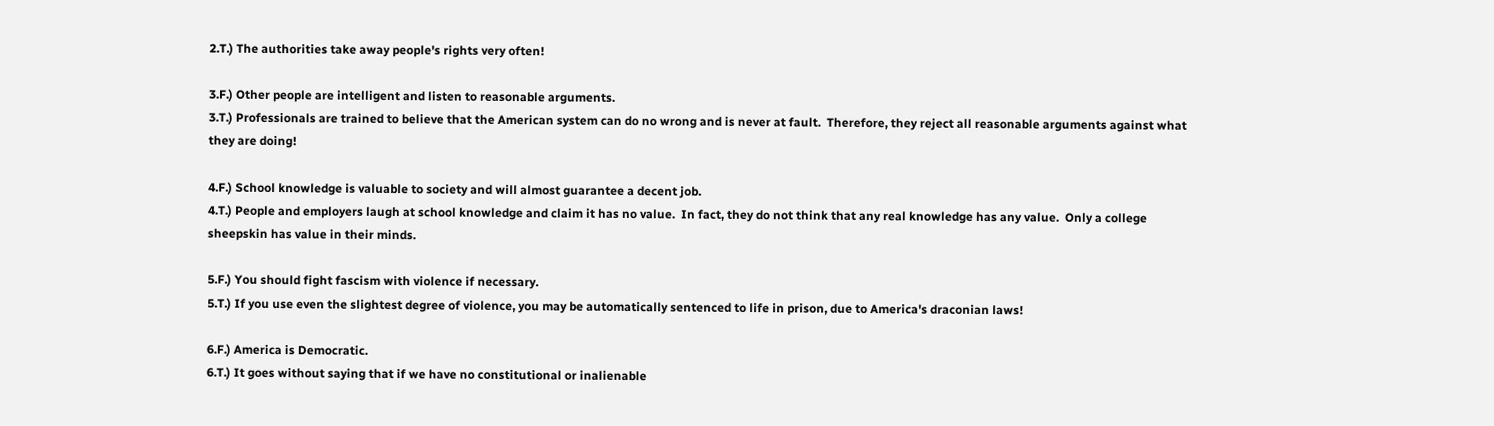2.T.) The authorities take away people's rights very often!

3.F.) Other people are intelligent and listen to reasonable arguments.
3.T.) Professionals are trained to believe that the American system can do no wrong and is never at fault.  Therefore, they reject all reasonable arguments against what they are doing!

4.F.) School knowledge is valuable to society and will almost guarantee a decent job.
4.T.) People and employers laugh at school knowledge and claim it has no value.  In fact, they do not think that any real knowledge has any value.  Only a college sheepskin has value in their minds.

5.F.) You should fight fascism with violence if necessary.
5.T.) If you use even the slightest degree of violence, you may be automatically sentenced to life in prison, due to America's draconian laws!

6.F.) America is Democratic.
6.T.) It goes without saying that if we have no constitutional or inalienable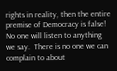rights in reality, then the entire premise of Democracy is false!  No one will listen to anything we say.  There is no one we can complain to about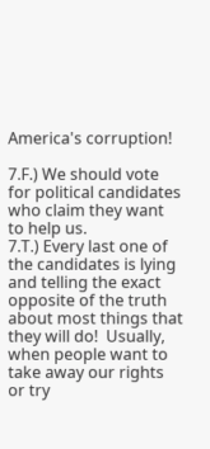America's corruption!

7.F.) We should vote for political candidates who claim they want to help us.
7.T.) Every last one of the candidates is lying and telling the exact opposite of the truth about most things that they will do!  Usually, when people want to take away our rights or try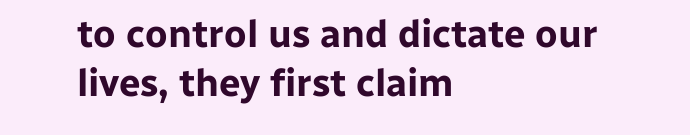to control us and dictate our lives, they first claim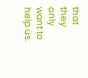that they only want to help us.